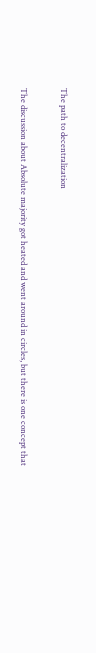The path to decentralization

The discussion about Absolute majority got heated and went around in circles, but there is one concept that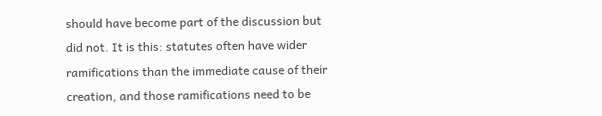should have become part of the discussion but did not. It is this: statutes often have wider ramifications than the immediate cause of their creation, and those ramifications need to be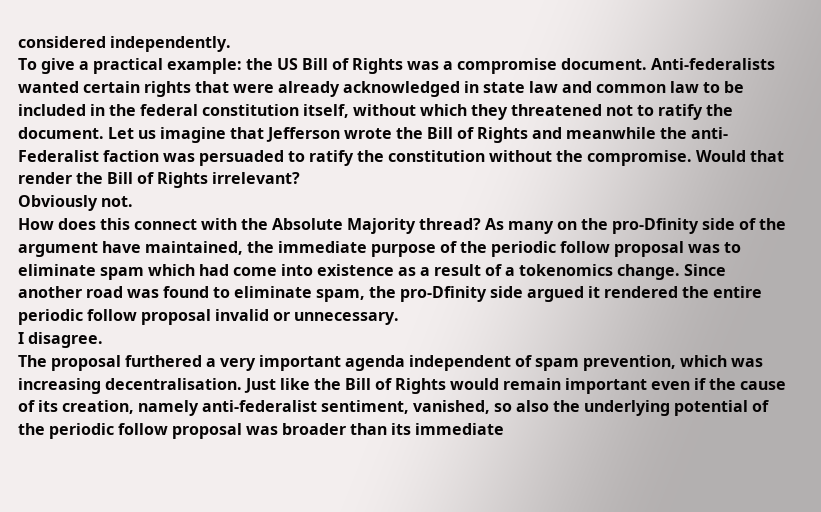considered independently.
To give a practical example: the US Bill of Rights was a compromise document. Anti-federalists wanted certain rights that were already acknowledged in state law and common law to be included in the federal constitution itself, without which they threatened not to ratify the document. Let us imagine that Jefferson wrote the Bill of Rights and meanwhile the anti-Federalist faction was persuaded to ratify the constitution without the compromise. Would that render the Bill of Rights irrelevant?
Obviously not.
How does this connect with the Absolute Majority thread? As many on the pro-Dfinity side of the argument have maintained, the immediate purpose of the periodic follow proposal was to eliminate spam which had come into existence as a result of a tokenomics change. Since another road was found to eliminate spam, the pro-Dfinity side argued it rendered the entire periodic follow proposal invalid or unnecessary.
I disagree.
The proposal furthered a very important agenda independent of spam prevention, which was increasing decentralisation. Just like the Bill of Rights would remain important even if the cause of its creation, namely anti-federalist sentiment, vanished, so also the underlying potential of the periodic follow proposal was broader than its immediate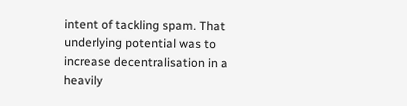intent of tackling spam. That underlying potential was to increase decentralisation in a heavily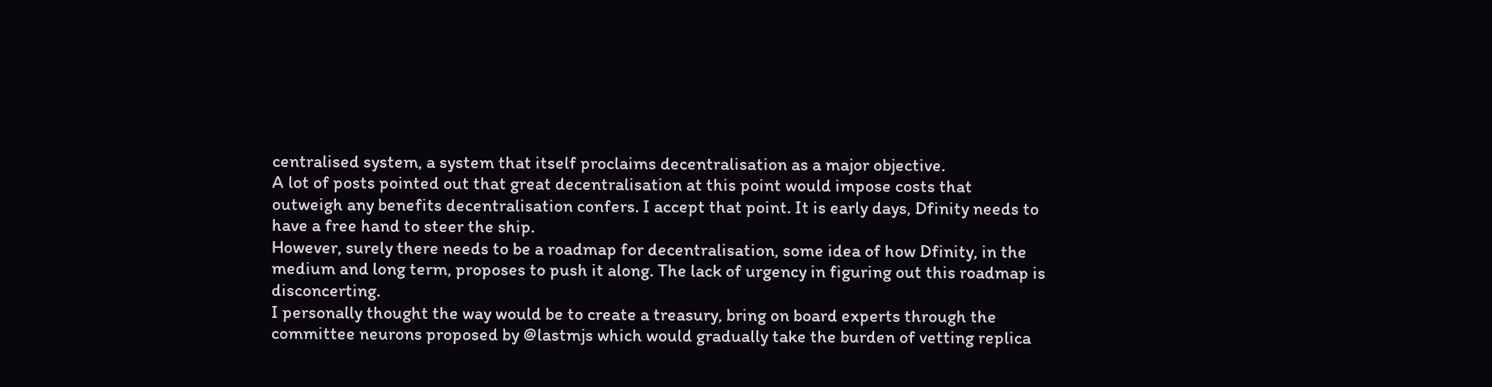centralised system, a system that itself proclaims decentralisation as a major objective.
A lot of posts pointed out that great decentralisation at this point would impose costs that outweigh any benefits decentralisation confers. I accept that point. It is early days, Dfinity needs to have a free hand to steer the ship.
However, surely there needs to be a roadmap for decentralisation, some idea of how Dfinity, in the medium and long term, proposes to push it along. The lack of urgency in figuring out this roadmap is disconcerting.
I personally thought the way would be to create a treasury, bring on board experts through the committee neurons proposed by @lastmjs which would gradually take the burden of vetting replica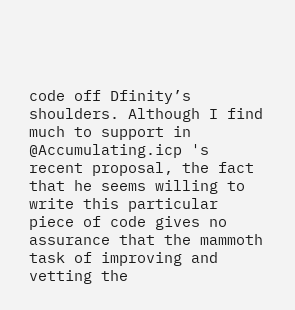code off Dfinity’s shoulders. Although I find much to support in @Accumulating.icp 's recent proposal, the fact that he seems willing to write this particular piece of code gives no assurance that the mammoth task of improving and vetting the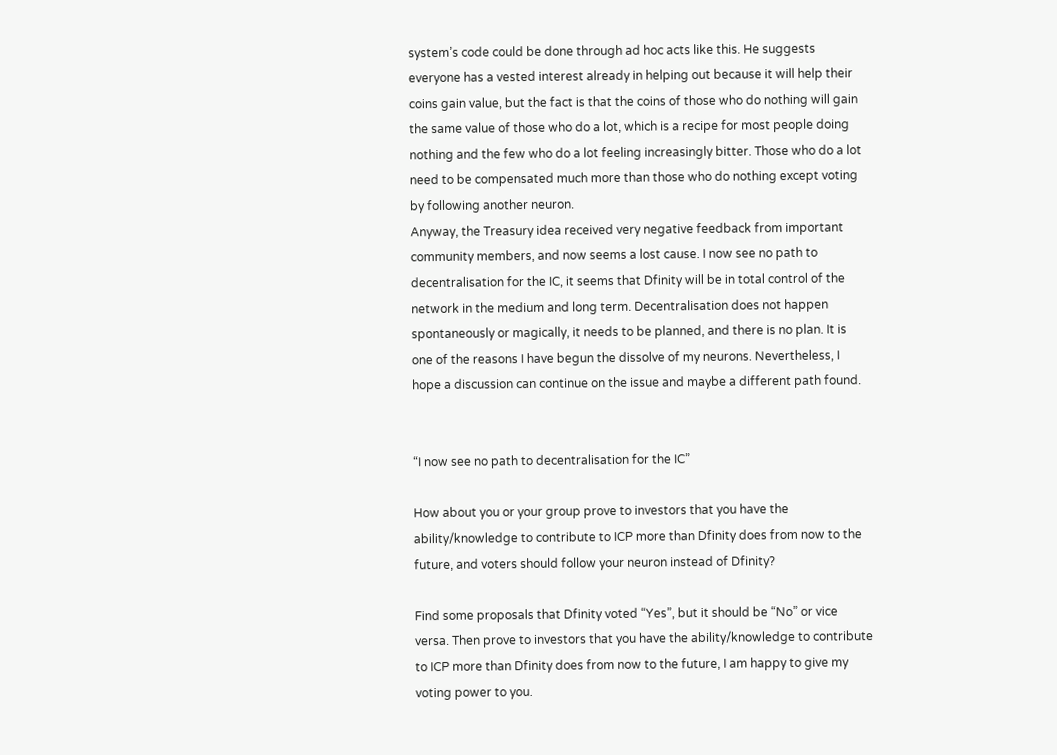system’s code could be done through ad hoc acts like this. He suggests everyone has a vested interest already in helping out because it will help their coins gain value, but the fact is that the coins of those who do nothing will gain the same value of those who do a lot, which is a recipe for most people doing nothing and the few who do a lot feeling increasingly bitter. Those who do a lot need to be compensated much more than those who do nothing except voting by following another neuron.
Anyway, the Treasury idea received very negative feedback from important community members, and now seems a lost cause. I now see no path to decentralisation for the IC, it seems that Dfinity will be in total control of the network in the medium and long term. Decentralisation does not happen spontaneously or magically, it needs to be planned, and there is no plan. It is one of the reasons I have begun the dissolve of my neurons. Nevertheless, I hope a discussion can continue on the issue and maybe a different path found.


“I now see no path to decentralisation for the IC”

How about you or your group prove to investors that you have the ability/knowledge to contribute to ICP more than Dfinity does from now to the future, and voters should follow your neuron instead of Dfinity?

Find some proposals that Dfinity voted “Yes”, but it should be “No” or vice versa. Then prove to investors that you have the ability/knowledge to contribute to ICP more than Dfinity does from now to the future, I am happy to give my voting power to you.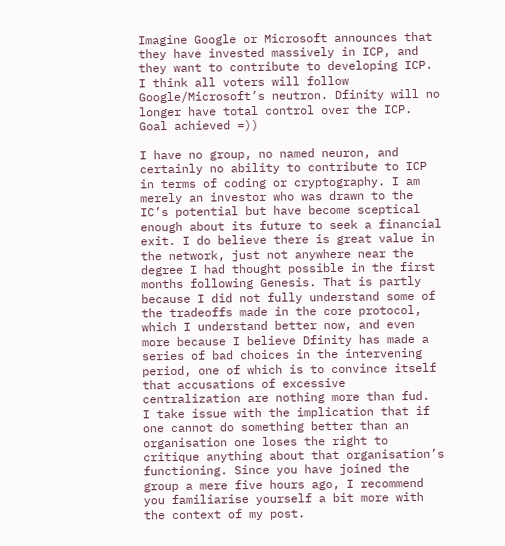Imagine Google or Microsoft announces that they have invested massively in ICP, and they want to contribute to developing ICP. I think all voters will follow Google/Microsoft’s neutron. Dfinity will no longer have total control over the ICP. Goal achieved =))

I have no group, no named neuron, and certainly no ability to contribute to ICP in terms of coding or cryptography. I am merely an investor who was drawn to the IC’s potential but have become sceptical enough about its future to seek a financial exit. I do believe there is great value in the network, just not anywhere near the degree I had thought possible in the first months following Genesis. That is partly because I did not fully understand some of the tradeoffs made in the core protocol, which I understand better now, and even more because I believe Dfinity has made a series of bad choices in the intervening period, one of which is to convince itself that accusations of excessive centralization are nothing more than fud.
I take issue with the implication that if one cannot do something better than an organisation one loses the right to critique anything about that organisation’s functioning. Since you have joined the group a mere five hours ago, I recommend you familiarise yourself a bit more with the context of my post.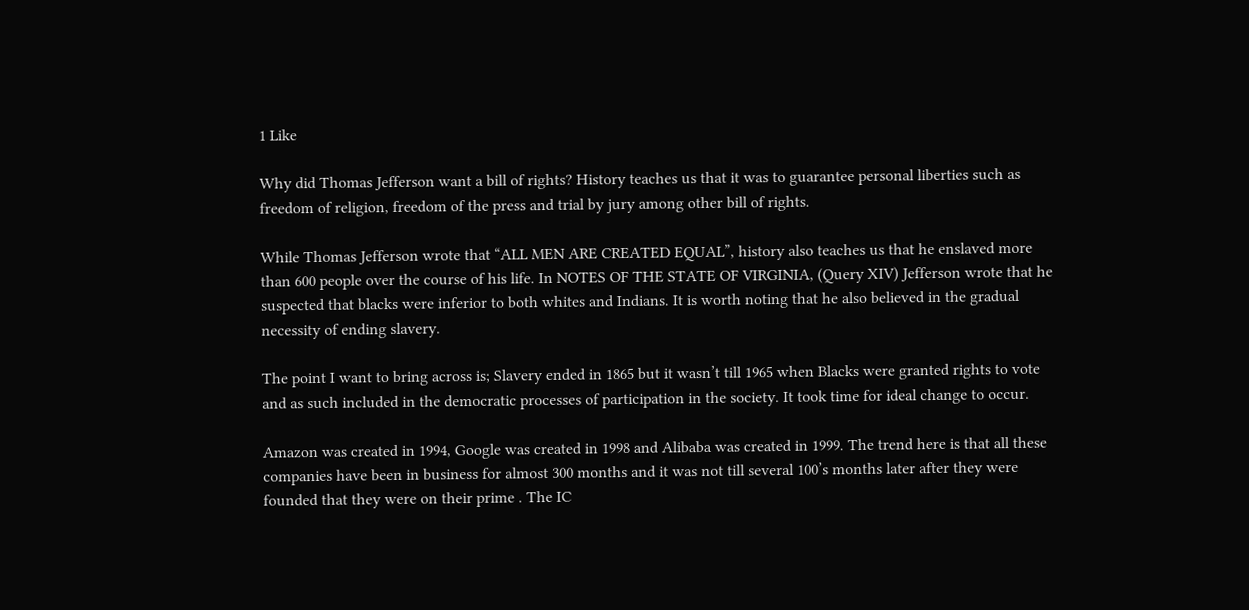1 Like

Why did Thomas Jefferson want a bill of rights? History teaches us that it was to guarantee personal liberties such as freedom of religion, freedom of the press and trial by jury among other bill of rights.

While Thomas Jefferson wrote that “ALL MEN ARE CREATED EQUAL”, history also teaches us that he enslaved more than 600 people over the course of his life. In NOTES OF THE STATE OF VIRGINIA, (Query XIV) Jefferson wrote that he suspected that blacks were inferior to both whites and Indians. It is worth noting that he also believed in the gradual necessity of ending slavery.

The point I want to bring across is; Slavery ended in 1865 but it wasn’t till 1965 when Blacks were granted rights to vote and as such included in the democratic processes of participation in the society. It took time for ideal change to occur.

Amazon was created in 1994, Google was created in 1998 and Alibaba was created in 1999. The trend here is that all these companies have been in business for almost 300 months and it was not till several 100’s months later after they were founded that they were on their prime . The IC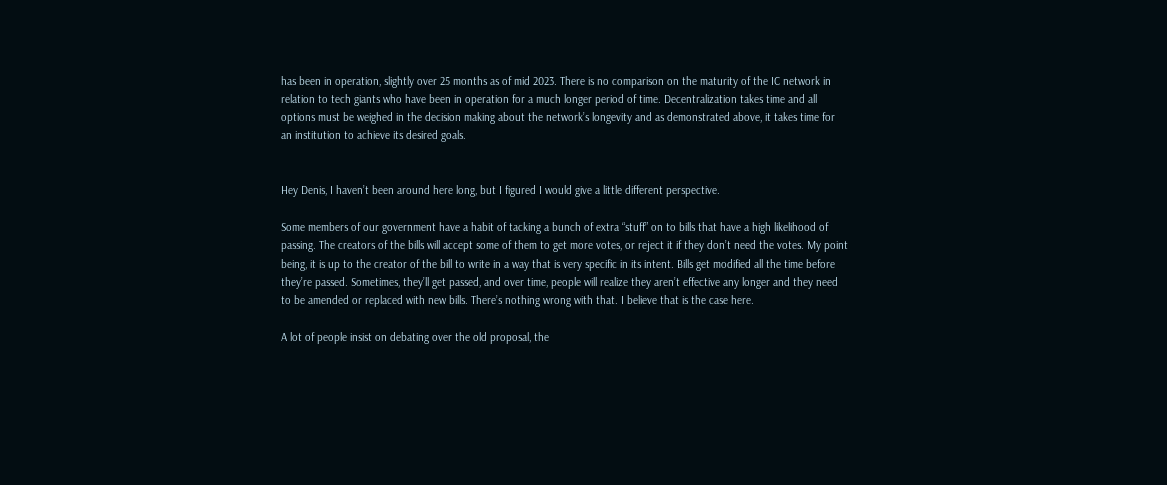has been in operation, slightly over 25 months as of mid 2023. There is no comparison on the maturity of the IC network in relation to tech giants who have been in operation for a much longer period of time. Decentralization takes time and all options must be weighed in the decision making about the network’s longevity and as demonstrated above, it takes time for an institution to achieve its desired goals.


Hey Denis, I haven’t been around here long, but I figured I would give a little different perspective.

Some members of our government have a habit of tacking a bunch of extra “stuff” on to bills that have a high likelihood of passing. The creators of the bills will accept some of them to get more votes, or reject it if they don’t need the votes. My point being, it is up to the creator of the bill to write in a way that is very specific in its intent. Bills get modified all the time before they’re passed. Sometimes, they’ll get passed, and over time, people will realize they aren’t effective any longer and they need to be amended or replaced with new bills. There’s nothing wrong with that. I believe that is the case here.

A lot of people insist on debating over the old proposal, the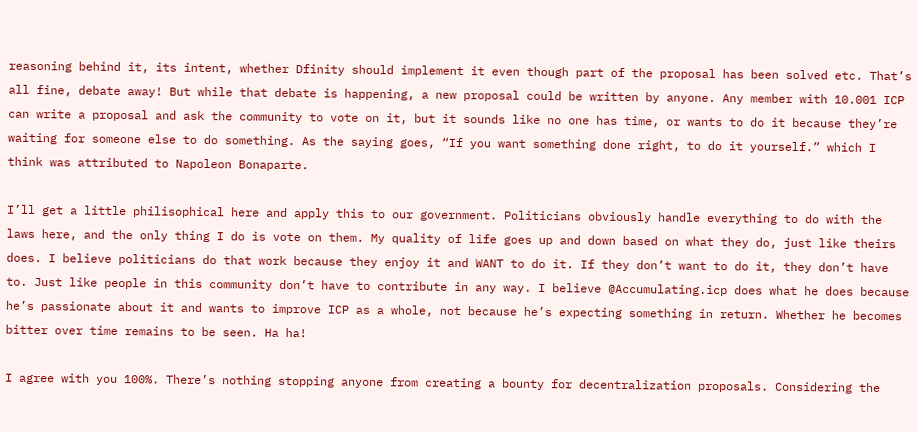reasoning behind it, its intent, whether Dfinity should implement it even though part of the proposal has been solved etc. That’s all fine, debate away! But while that debate is happening, a new proposal could be written by anyone. Any member with 10.001 ICP can write a proposal and ask the community to vote on it, but it sounds like no one has time, or wants to do it because they’re waiting for someone else to do something. As the saying goes, “If you want something done right, to do it yourself.” which I think was attributed to Napoleon Bonaparte.

I’ll get a little philisophical here and apply this to our government. Politicians obviously handle everything to do with the laws here, and the only thing I do is vote on them. My quality of life goes up and down based on what they do, just like theirs does. I believe politicians do that work because they enjoy it and WANT to do it. If they don’t want to do it, they don’t have to. Just like people in this community don’t have to contribute in any way. I believe @Accumulating.icp does what he does because he’s passionate about it and wants to improve ICP as a whole, not because he’s expecting something in return. Whether he becomes bitter over time remains to be seen. Ha ha!

I agree with you 100%. There’s nothing stopping anyone from creating a bounty for decentralization proposals. Considering the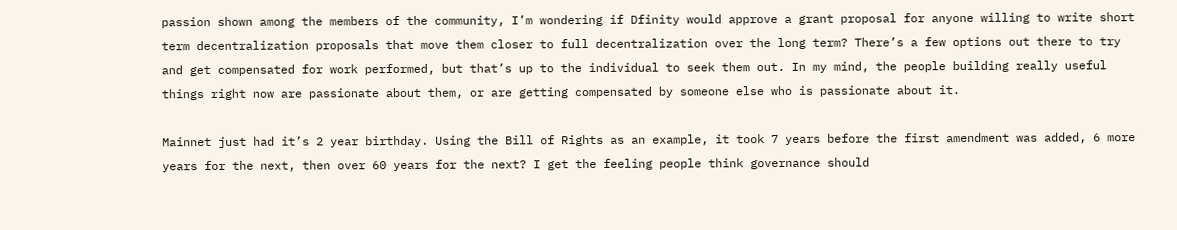passion shown among the members of the community, I’m wondering if Dfinity would approve a grant proposal for anyone willing to write short term decentralization proposals that move them closer to full decentralization over the long term? There’s a few options out there to try and get compensated for work performed, but that’s up to the individual to seek them out. In my mind, the people building really useful things right now are passionate about them, or are getting compensated by someone else who is passionate about it.

Mainnet just had it’s 2 year birthday. Using the Bill of Rights as an example, it took 7 years before the first amendment was added, 6 more years for the next, then over 60 years for the next? I get the feeling people think governance should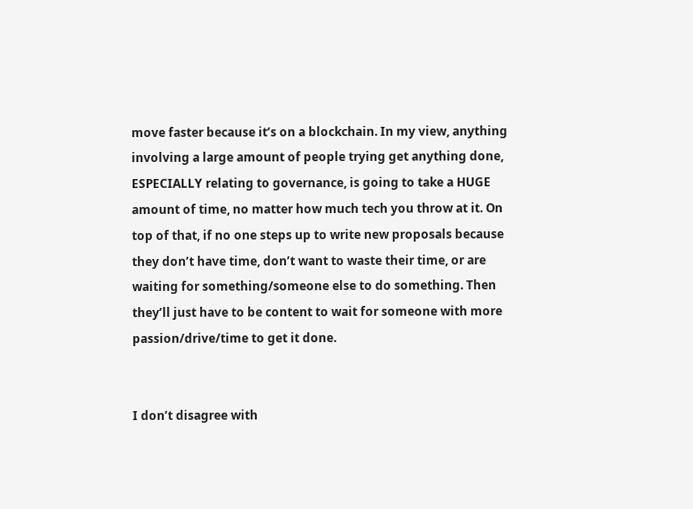move faster because it’s on a blockchain. In my view, anything involving a large amount of people trying get anything done, ESPECIALLY relating to governance, is going to take a HUGE amount of time, no matter how much tech you throw at it. On top of that, if no one steps up to write new proposals because they don’t have time, don’t want to waste their time, or are waiting for something/someone else to do something. Then they’ll just have to be content to wait for someone with more passion/drive/time to get it done.


I don’t disagree with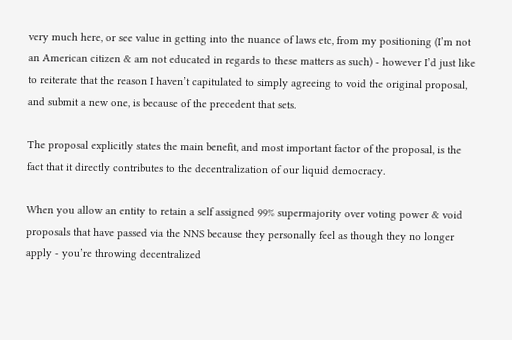very much here, or see value in getting into the nuance of laws etc, from my positioning (I’m not an American citizen & am not educated in regards to these matters as such) - however I’d just like to reiterate that the reason I haven’t capitulated to simply agreeing to void the original proposal, and submit a new one, is because of the precedent that sets.

The proposal explicitly states the main benefit, and most important factor of the proposal, is the fact that it directly contributes to the decentralization of our liquid democracy.

When you allow an entity to retain a self assigned 99% supermajority over voting power & void proposals that have passed via the NNS because they personally feel as though they no longer apply - you’re throwing decentralized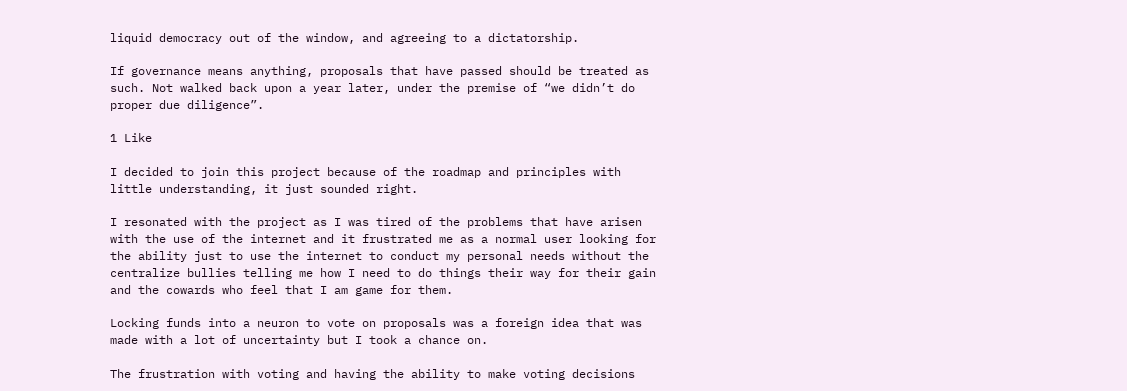liquid democracy out of the window, and agreeing to a dictatorship.

If governance means anything, proposals that have passed should be treated as such. Not walked back upon a year later, under the premise of “we didn’t do proper due diligence”.

1 Like

I decided to join this project because of the roadmap and principles with little understanding, it just sounded right.

I resonated with the project as I was tired of the problems that have arisen with the use of the internet and it frustrated me as a normal user looking for the ability just to use the internet to conduct my personal needs without the centralize bullies telling me how I need to do things their way for their gain and the cowards who feel that I am game for them.

Locking funds into a neuron to vote on proposals was a foreign idea that was made with a lot of uncertainty but I took a chance on.

The frustration with voting and having the ability to make voting decisions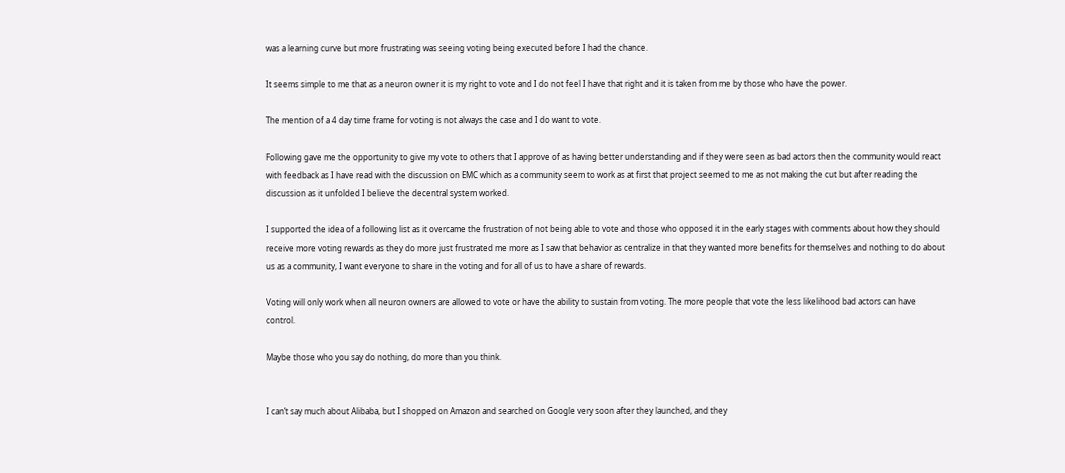was a learning curve but more frustrating was seeing voting being executed before I had the chance.

It seems simple to me that as a neuron owner it is my right to vote and I do not feel I have that right and it is taken from me by those who have the power.

The mention of a 4 day time frame for voting is not always the case and I do want to vote.

Following gave me the opportunity to give my vote to others that I approve of as having better understanding and if they were seen as bad actors then the community would react with feedback as I have read with the discussion on EMC which as a community seem to work as at first that project seemed to me as not making the cut but after reading the discussion as it unfolded I believe the decentral system worked.

I supported the idea of a following list as it overcame the frustration of not being able to vote and those who opposed it in the early stages with comments about how they should receive more voting rewards as they do more just frustrated me more as I saw that behavior as centralize in that they wanted more benefits for themselves and nothing to do about us as a community, I want everyone to share in the voting and for all of us to have a share of rewards.

Voting will only work when all neuron owners are allowed to vote or have the ability to sustain from voting. The more people that vote the less likelihood bad actors can have control.

Maybe those who you say do nothing, do more than you think.


I can’t say much about Alibaba, but I shopped on Amazon and searched on Google very soon after they launched, and they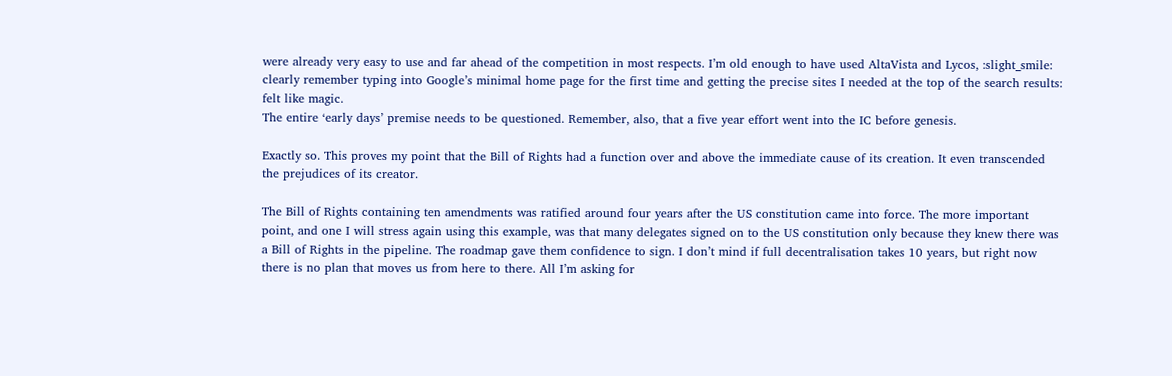were already very easy to use and far ahead of the competition in most respects. I’m old enough to have used AltaVista and Lycos, :slight_smile: clearly remember typing into Google’s minimal home page for the first time and getting the precise sites I needed at the top of the search results: felt like magic.
The entire ‘early days’ premise needs to be questioned. Remember, also, that a five year effort went into the IC before genesis.

Exactly so. This proves my point that the Bill of Rights had a function over and above the immediate cause of its creation. It even transcended the prejudices of its creator.

The Bill of Rights containing ten amendments was ratified around four years after the US constitution came into force. The more important point, and one I will stress again using this example, was that many delegates signed on to the US constitution only because they knew there was a Bill of Rights in the pipeline. The roadmap gave them confidence to sign. I don’t mind if full decentralisation takes 10 years, but right now there is no plan that moves us from here to there. All I’m asking for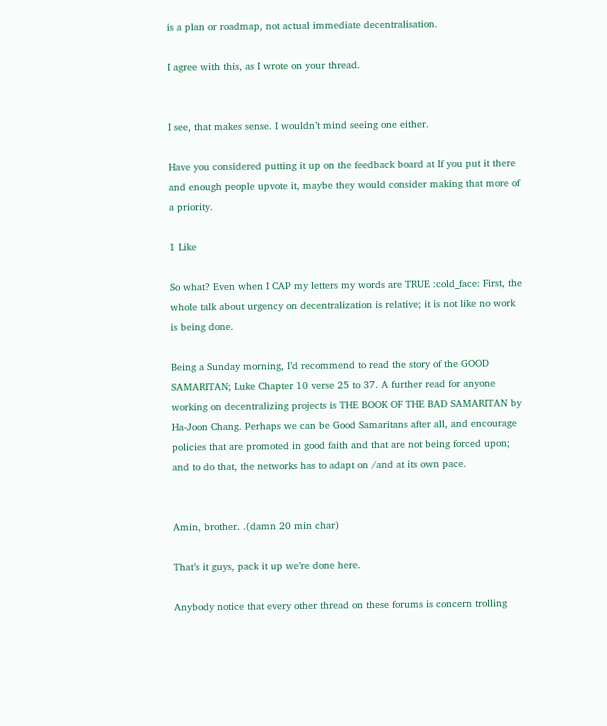is a plan or roadmap, not actual immediate decentralisation.

I agree with this, as I wrote on your thread.


I see, that makes sense. I wouldn’t mind seeing one either.

Have you considered putting it up on the feedback board at If you put it there and enough people upvote it, maybe they would consider making that more of a priority.

1 Like

So what? Even when I CAP my letters my words are TRUE :cold_face: First, the whole talk about urgency on decentralization is relative; it is not like no work is being done.

Being a Sunday morning, I’d recommend to read the story of the GOOD SAMARITAN; Luke Chapter 10 verse 25 to 37. A further read for anyone working on decentralizing projects is THE BOOK OF THE BAD SAMARITAN by Ha-Joon Chang. Perhaps we can be Good Samaritans after all, and encourage policies that are promoted in good faith and that are not being forced upon; and to do that, the networks has to adapt on /and at its own pace.


Amin, brother. .(damn 20 min char)

That’s it guys, pack it up we’re done here.

Anybody notice that every other thread on these forums is concern trolling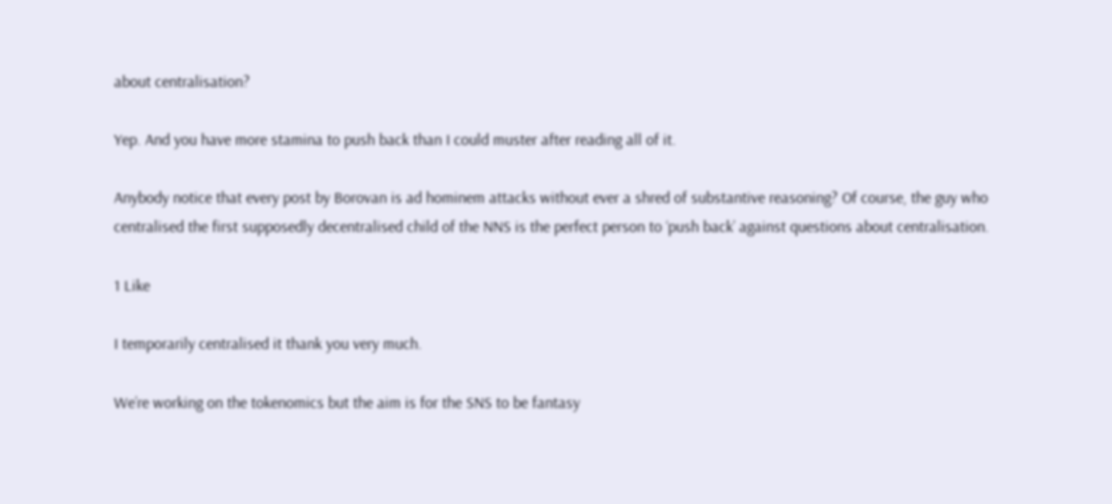about centralisation?

Yep. And you have more stamina to push back than I could muster after reading all of it.

Anybody notice that every post by Borovan is ad hominem attacks without ever a shred of substantive reasoning? Of course, the guy who centralised the first supposedly decentralised child of the NNS is the perfect person to ‘push back’ against questions about centralisation.

1 Like

I temporarily centralised it thank you very much.

We’re working on the tokenomics but the aim is for the SNS to be fantasy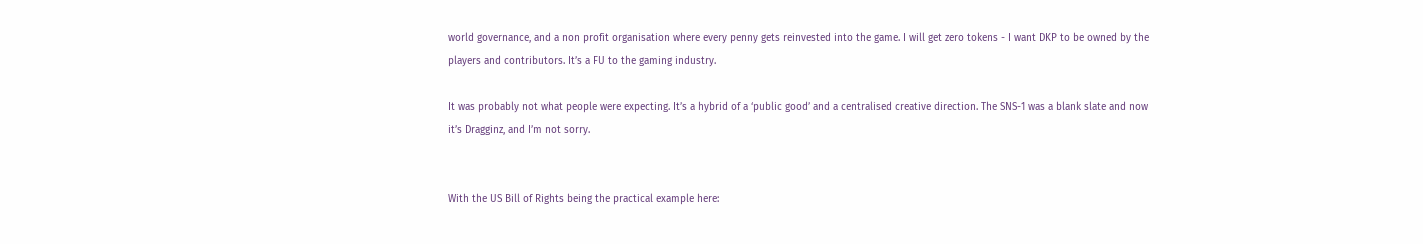world governance, and a non profit organisation where every penny gets reinvested into the game. I will get zero tokens - I want DKP to be owned by the players and contributors. It’s a FU to the gaming industry.

It was probably not what people were expecting. It’s a hybrid of a ‘public good’ and a centralised creative direction. The SNS-1 was a blank slate and now it’s Dragginz, and I’m not sorry.


With the US Bill of Rights being the practical example here: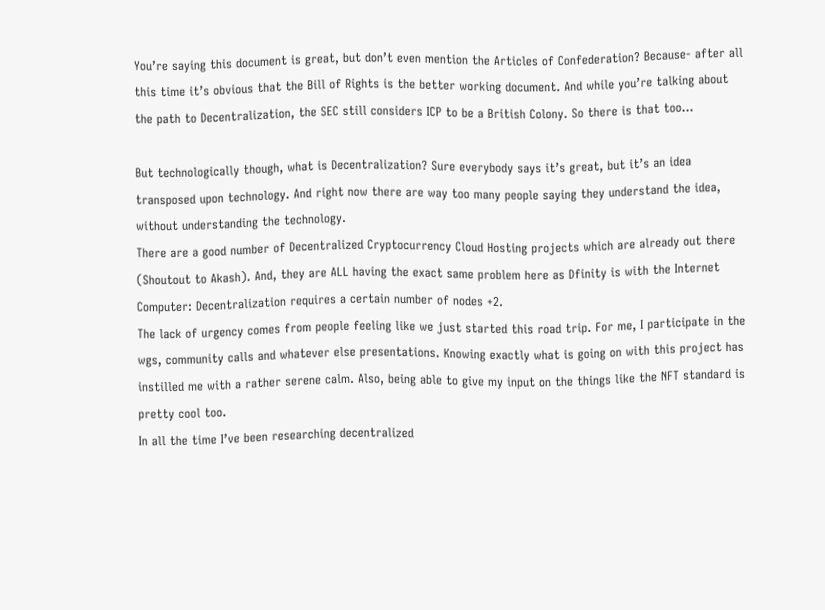You’re saying this document is great, but don’t even mention the Articles of Confederation? Because- after all this time it’s obvious that the Bill of Rights is the better working document. And while you’re talking about the path to Decentralization, the SEC still considers ICP to be a British Colony. So there is that too…

But technologically though, what is Decentralization? Sure everybody says it’s great, but it’s an idea transposed upon technology. And right now there are way too many people saying they understand the idea, without understanding the technology.
There are a good number of Decentralized Cryptocurrency Cloud Hosting projects which are already out there (Shoutout to Akash). And, they are ALL having the exact same problem here as Dfinity is with the Internet Computer: Decentralization requires a certain number of nodes +2.
The lack of urgency comes from people feeling like we just started this road trip. For me, I participate in the wgs, community calls and whatever else presentations. Knowing exactly what is going on with this project has instilled me with a rather serene calm. Also, being able to give my input on the things like the NFT standard is pretty cool too.
In all the time I’ve been researching decentralized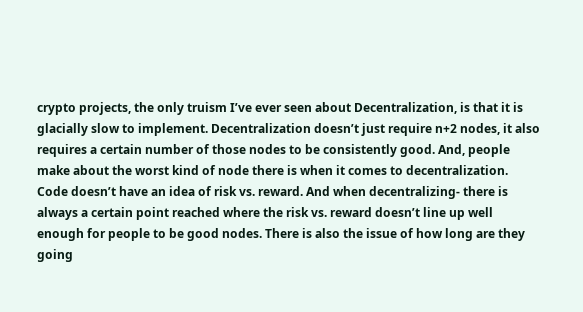crypto projects, the only truism I’ve ever seen about Decentralization, is that it is glacially slow to implement. Decentralization doesn’t just require n+2 nodes, it also requires a certain number of those nodes to be consistently good. And, people make about the worst kind of node there is when it comes to decentralization. Code doesn’t have an idea of risk vs. reward. And when decentralizing- there is always a certain point reached where the risk vs. reward doesn’t line up well enough for people to be good nodes. There is also the issue of how long are they going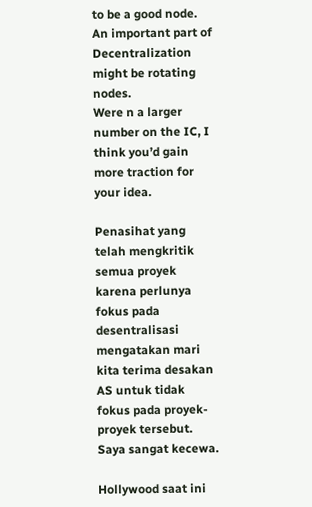to be a good node. An important part of Decentralization might be rotating nodes.
Were n a larger number on the IC, I think you’d gain more traction for your idea.

Penasihat yang telah mengkritik semua proyek karena perlunya fokus pada desentralisasi mengatakan mari kita terima desakan AS untuk tidak fokus pada proyek-proyek tersebut. Saya sangat kecewa.

Hollywood saat ini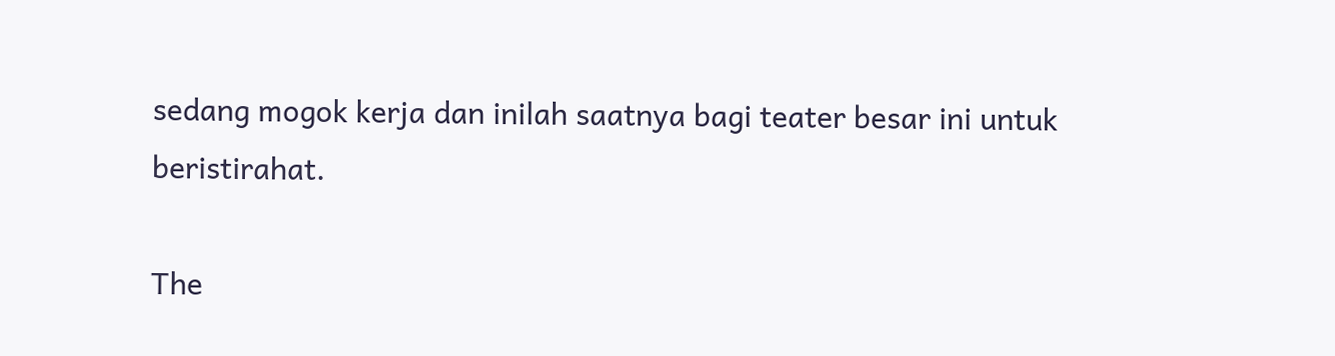sedang mogok kerja dan inilah saatnya bagi teater besar ini untuk beristirahat.

The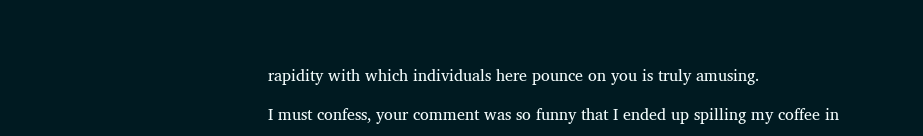rapidity with which individuals here pounce on you is truly amusing.

I must confess, your comment was so funny that I ended up spilling my coffee in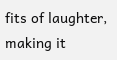fits of laughter, making it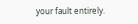your fault entirely.